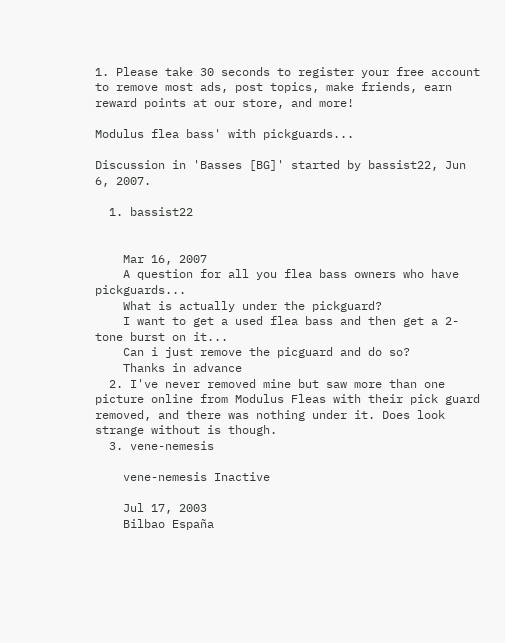1. Please take 30 seconds to register your free account to remove most ads, post topics, make friends, earn reward points at our store, and more!

Modulus flea bass' with pickguards...

Discussion in 'Basses [BG]' started by bassist22, Jun 6, 2007.

  1. bassist22


    Mar 16, 2007
    A question for all you flea bass owners who have pickguards...
    What is actually under the pickguard?
    I want to get a used flea bass and then get a 2-tone burst on it...
    Can i just remove the picguard and do so?
    Thanks in advance
  2. I've never removed mine but saw more than one picture online from Modulus Fleas with their pick guard removed, and there was nothing under it. Does look strange without is though.
  3. vene-nemesis

    vene-nemesis Inactive

    Jul 17, 2003
    Bilbao España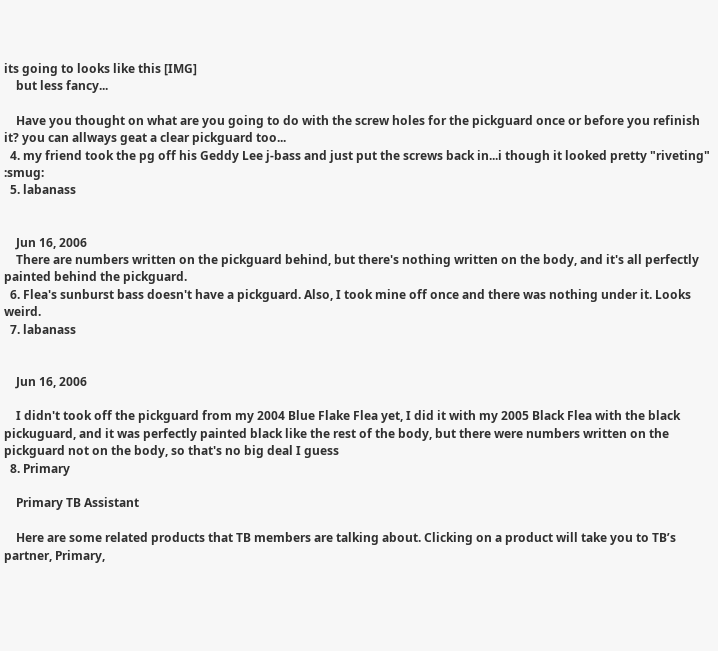its going to looks like this [IMG]
    but less fancy...

    Have you thought on what are you going to do with the screw holes for the pickguard once or before you refinish it? you can allways geat a clear pickguard too...
  4. my friend took the pg off his Geddy Lee j-bass and just put the screws back in...i though it looked pretty "riveting" :smug:
  5. labanass


    Jun 16, 2006
    There are numbers written on the pickguard behind, but there's nothing written on the body, and it's all perfectly painted behind the pickguard.
  6. Flea's sunburst bass doesn't have a pickguard. Also, I took mine off once and there was nothing under it. Looks weird.
  7. labanass


    Jun 16, 2006

    I didn't took off the pickguard from my 2004 Blue Flake Flea yet, I did it with my 2005 Black Flea with the black pickuguard, and it was perfectly painted black like the rest of the body, but there were numbers written on the pickguard not on the body, so that's no big deal I guess
  8. Primary

    Primary TB Assistant

    Here are some related products that TB members are talking about. Clicking on a product will take you to TB’s partner, Primary,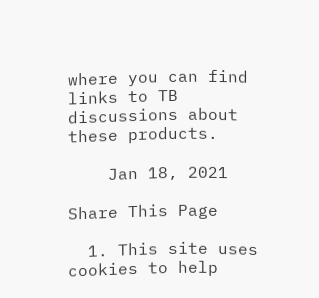where you can find links to TB discussions about these products.

    Jan 18, 2021

Share This Page

  1. This site uses cookies to help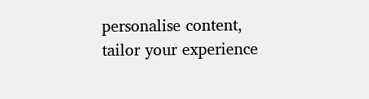personalise content, tailor your experience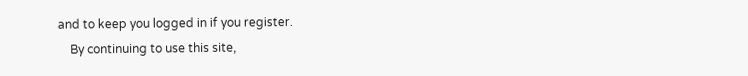and to keep you logged in if you register.
    By continuing to use this site,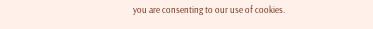you are consenting to our use of cookies.